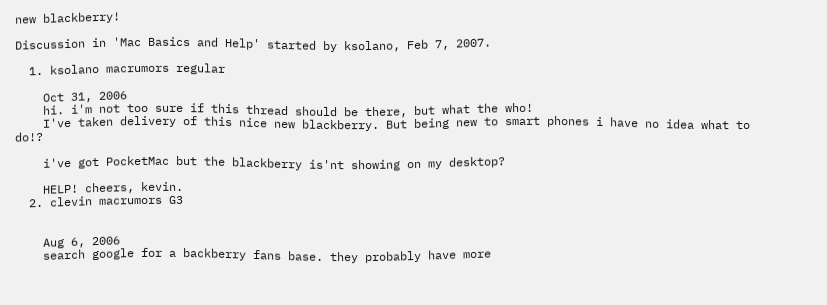new blackberry!

Discussion in 'Mac Basics and Help' started by ksolano, Feb 7, 2007.

  1. ksolano macrumors regular

    Oct 31, 2006
    hi. i'm not too sure if this thread should be there, but what the who!
    I've taken delivery of this nice new blackberry. But being new to smart phones i have no idea what to do!?

    i've got PocketMac but the blackberry is'nt showing on my desktop?

    HELP! cheers, kevin.
  2. clevin macrumors G3


    Aug 6, 2006
    search google for a backberry fans base. they probably have more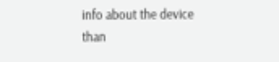info about the device than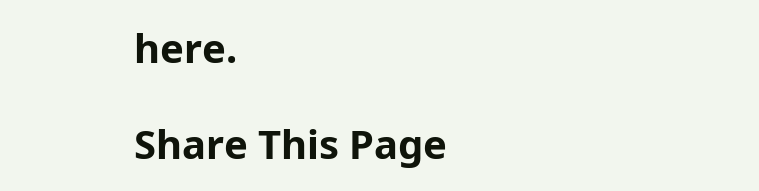here.

Share This Page